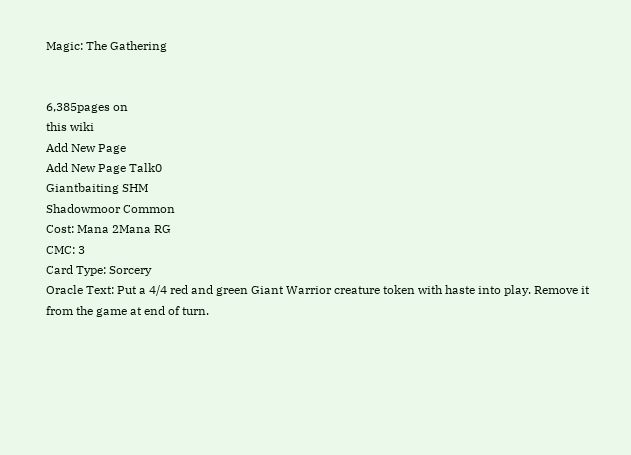Magic: The Gathering


6,385pages on
this wiki
Add New Page
Add New Page Talk0
Giantbaiting SHM
Shadowmoor Common
Cost: Mana 2Mana RG
CMC: 3
Card Type: Sorcery
Oracle Text: Put a 4/4 red and green Giant Warrior creature token with haste into play. Remove it from the game at end of turn.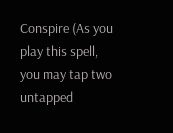Conspire (As you play this spell, you may tap two untapped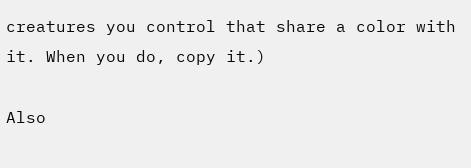creatures you control that share a color with it. When you do, copy it.)

Also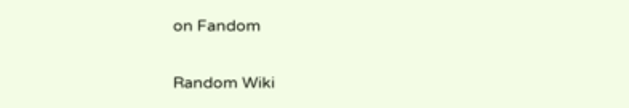on Fandom

Random Wiki